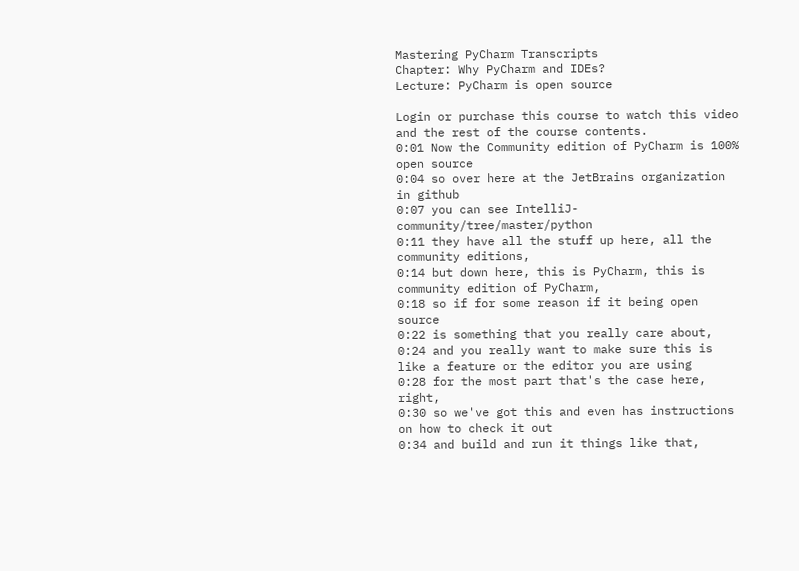Mastering PyCharm Transcripts
Chapter: Why PyCharm and IDEs?
Lecture: PyCharm is open source

Login or purchase this course to watch this video and the rest of the course contents.
0:01 Now the Community edition of PyCharm is 100% open source
0:04 so over here at the JetBrains organization in github
0:07 you can see IntelliJ-community/tree/master/python
0:11 they have all the stuff up here, all the community editions,
0:14 but down here, this is PyCharm, this is community edition of PyCharm,
0:18 so if for some reason if it being open source
0:22 is something that you really care about,
0:24 and you really want to make sure this is like a feature or the editor you are using
0:28 for the most part that's the case here, right,
0:30 so we've got this and even has instructions on how to check it out
0:34 and build and run it things like that,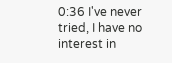0:36 I've never tried, I have no interest in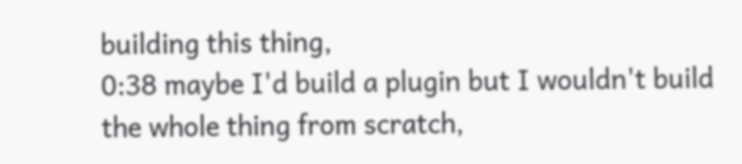building this thing,
0:38 maybe I'd build a plugin but I wouldn't build the whole thing from scratch,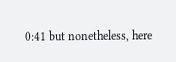0:41 but nonetheless, here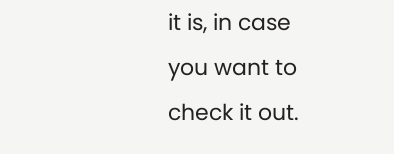it is, in case you want to check it out.